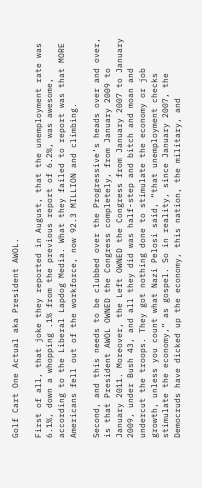Golf Cart One Actual aka President AWOL.

First of all, that joke they reported in August, that the unemployment rate was 6.1%, down a whopping .1% from the previous report of 6.2%, was awesome, according to the Liberal Lapdog Media. What they failed to report was that MORE Americans fell out of the workforce, now 92.3 MILLION and climbing.

Second, and this needs to be clubbed over the Progressive’s heads over and over, is that President AWOL OWNED the Congress completely, from January 2009 to January 2011. Moreover, the Left OWNED the Congress from January 2007 to January 2009, under Bush 43, and all they did was half-step and bitch and moan and undercut the troops. They got nothing done to stimulate the economy or job growth, unless you count what Nazi Pelosi said, “that unemployment checks stimulate the economy,” as gospel. So in reality, since January 2007, the Democruds have dicked up the economy, this nation, the military, and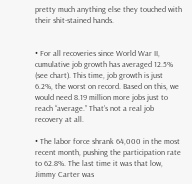pretty much anything else they touched with their shit-stained hands.


• For all recoveries since World War II, cumulative job growth has averaged 12.5% (see chart). This time, job growth is just 6.2%, the worst on record. Based on this, we would need 8.19 million more jobs just to reach “average.” That’s not a real job recovery at all.

• The labor force shrank 64,000 in the most recent month, pushing the participation rate to 62.8%. The last time it was that low, Jimmy Carter was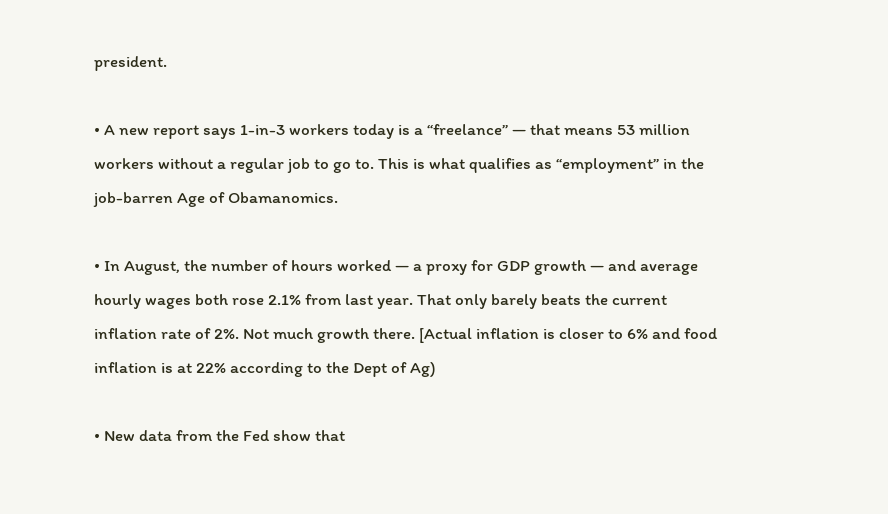president.

• A new report says 1-in-3 workers today is a “freelance” — that means 53 million workers without a regular job to go to. This is what qualifies as “employment” in the job-barren Age of Obamanomics.

• In August, the number of hours worked — a proxy for GDP growth — and average hourly wages both rose 2.1% from last year. That only barely beats the current inflation rate of 2%. Not much growth there. [Actual inflation is closer to 6% and food inflation is at 22% according to the Dept of Ag)

• New data from the Fed show that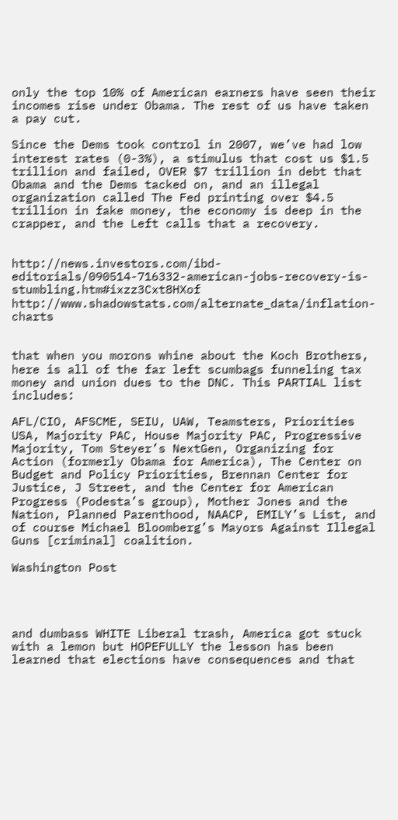only the top 10% of American earners have seen their incomes rise under Obama. The rest of us have taken a pay cut.

Since the Dems took control in 2007, we’ve had low interest rates (0-3%), a stimulus that cost us $1.5 trillion and failed, OVER $7 trillion in debt that Obama and the Dems tacked on, and an illegal organization called The Fed printing over $4.5 trillion in fake money, the economy is deep in the crapper, and the Left calls that a recovery.


http://news.investors.com/ibd-editorials/090514-716332-american-jobs-recovery-is-stumbling.htm#ixzz3Cxt8HXof http://www.shadowstats.com/alternate_data/inflation-charts


that when you morons whine about the Koch Brothers, here is all of the far left scumbags funneling tax money and union dues to the DNC. This PARTIAL list includes:

AFL/CIO, AFSCME, SEIU, UAW, Teamsters, Priorities USA, Majority PAC, House Majority PAC, Progressive Majority, Tom Steyer’s NextGen, Organizing for Action (formerly Obama for America), The Center on Budget and Policy Priorities, Brennan Center for Justice, J Street, and the Center for American Progress (Podesta’s group), Mother Jones and the Nation, Planned Parenthood, NAACP, EMILY’s List, and of course Michael Bloomberg’s Mayors Against Illegal Guns [criminal] coalition.

Washington Post




and dumbass WHITE Liberal trash, America got stuck with a lemon but HOPEFULLY the lesson has been learned that elections have consequences and that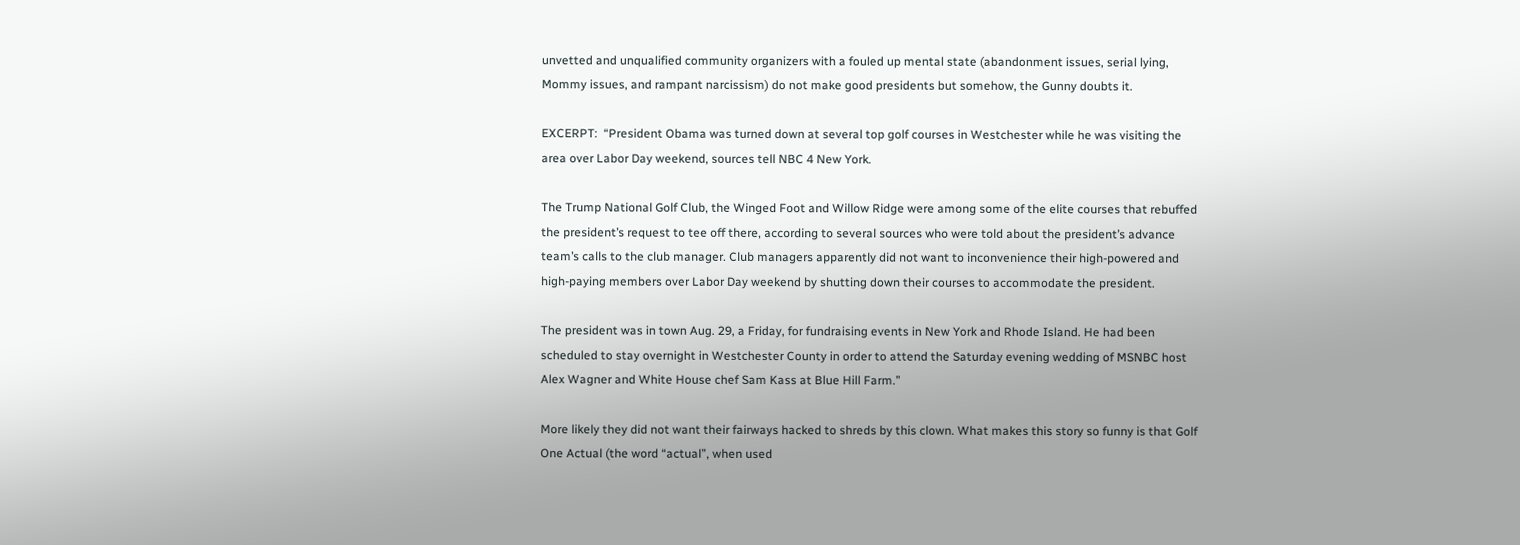unvetted and unqualified community organizers with a fouled up mental state (abandonment issues, serial lying, Mommy issues, and rampant narcissism) do not make good presidents but somehow, the Gunny doubts it.

EXCERPT:  “President Obama was turned down at several top golf courses in Westchester while he was visiting the area over Labor Day weekend, sources tell NBC 4 New York.

The Trump National Golf Club, the Winged Foot and Willow Ridge were among some of the elite courses that rebuffed the president’s request to tee off there, according to several sources who were told about the president’s advance team’s calls to the club manager. Club managers apparently did not want to inconvenience their high-powered and high-paying members over Labor Day weekend by shutting down their courses to accommodate the president.

The president was in town Aug. 29, a Friday, for fundraising events in New York and Rhode Island. He had been scheduled to stay overnight in Westchester County in order to attend the Saturday evening wedding of MSNBC host Alex Wagner and White House chef Sam Kass at Blue Hill Farm.”

More likely they did not want their fairways hacked to shreds by this clown. What makes this story so funny is that Golf One Actual (the word “actual”, when used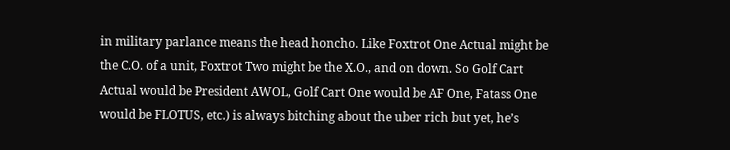in military parlance means the head honcho. Like Foxtrot One Actual might be the C.O. of a unit, Foxtrot Two might be the X.O., and on down. So Golf Cart Actual would be President AWOL, Golf Cart One would be AF One, Fatass One would be FLOTUS, etc.) is always bitching about the uber rich but yet, he’s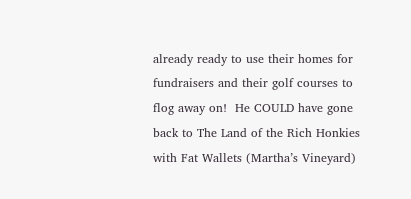already ready to use their homes for fundraisers and their golf courses to flog away on!  He COULD have gone back to The Land of the Rich Honkies with Fat Wallets (Martha’s Vineyard)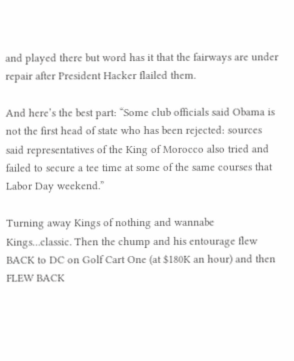and played there but word has it that the fairways are under repair after President Hacker flailed them.

And here’s the best part: “Some club officials said Obama is not the first head of state who has been rejected: sources said representatives of the King of Morocco also tried and failed to secure a tee time at some of the same courses that Labor Day weekend.”

Turning away Kings of nothing and wannabe Kings…classic. Then the chump and his entourage flew BACK to DC on Golf Cart One (at $180K an hour) and then FLEW BACK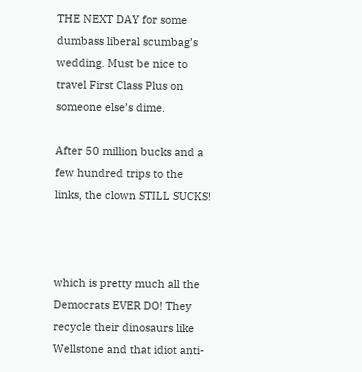THE NEXT DAY for some dumbass liberal scumbag’s wedding. Must be nice to travel First Class Plus on someone else’s dime.

After 50 million bucks and a few hundred trips to the links, the clown STILL SUCKS!



which is pretty much all the Democrats EVER DO! They recycle their dinosaurs like Wellstone and that idiot anti-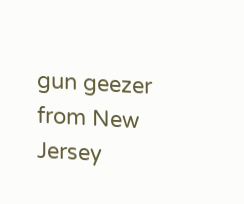gun geezer from New Jersey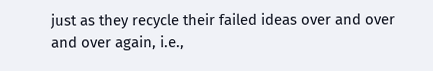just as they recycle their failed ideas over and over and over again, i.e.,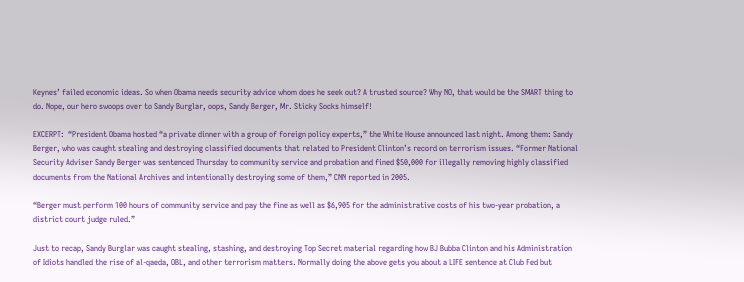Keynes’ failed economic ideas. So when Obama needs security advice whom does he seek out? A trusted source? Why NO, that would be the SMART thing to do. Nope, our hero swoops over to Sandy Burglar, oops, Sandy Berger, Mr. Sticky Socks himself!

EXCERPT:  “President Obama hosted “a private dinner with a group of foreign policy experts,” the White House announced last night. Among them: Sandy Berger, who was caught stealing and destroying classified documents that related to President Clinton’s record on terrorism issues. “Former National Security Adviser Sandy Berger was sentenced Thursday to community service and probation and fined $50,000 for illegally removing highly classified documents from the National Archives and intentionally destroying some of them,” CNN reported in 2005.

“Berger must perform 100 hours of community service and pay the fine as well as $6,905 for the administrative costs of his two-year probation, a district court judge ruled.”

Just to recap, Sandy Burglar was caught stealing, stashing, and destroying Top Secret material regarding how BJ Bubba Clinton and his Administration of Idiots handled the rise of al-qaeda, OBL, and other terrorism matters. Normally doing the above gets you about a LIFE sentence at Club Fed but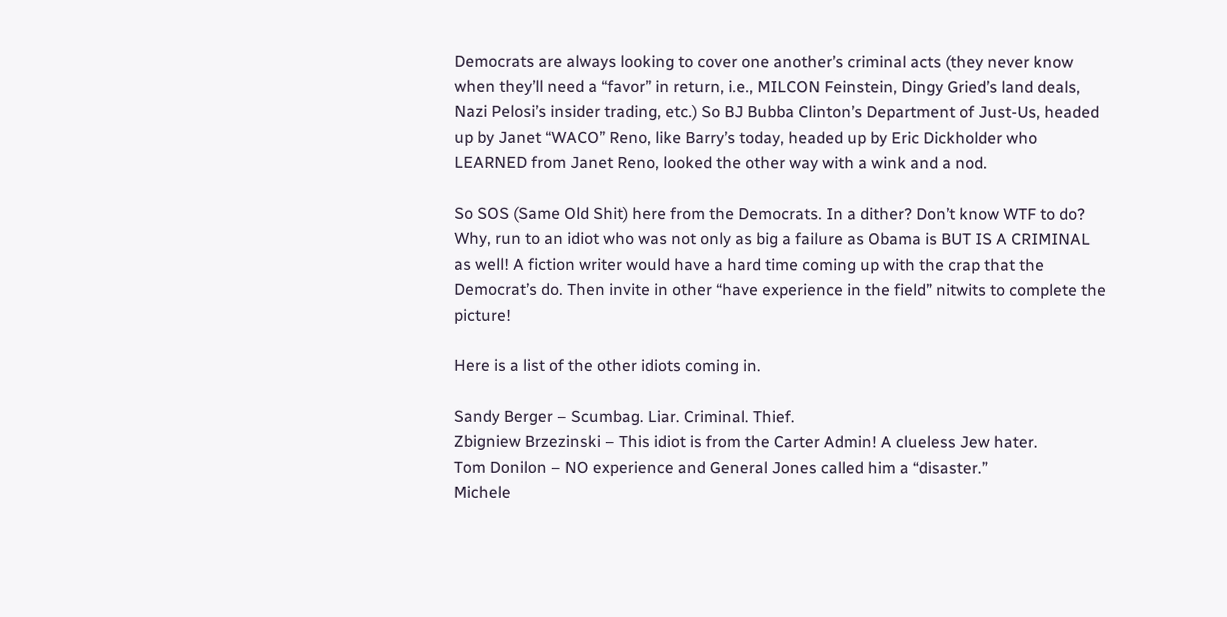Democrats are always looking to cover one another’s criminal acts (they never know when they’ll need a “favor” in return, i.e., MILCON Feinstein, Dingy Gried’s land deals, Nazi Pelosi’s insider trading, etc.) So BJ Bubba Clinton’s Department of Just-Us, headed up by Janet “WACO” Reno, like Barry’s today, headed up by Eric Dickholder who LEARNED from Janet Reno, looked the other way with a wink and a nod.

So SOS (Same Old Shit) here from the Democrats. In a dither? Don’t know WTF to do? Why, run to an idiot who was not only as big a failure as Obama is BUT IS A CRIMINAL as well! A fiction writer would have a hard time coming up with the crap that the Democrat’s do. Then invite in other “have experience in the field” nitwits to complete the picture!

Here is a list of the other idiots coming in.

Sandy Berger – Scumbag. Liar. Criminal. Thief.
Zbigniew Brzezinski – This idiot is from the Carter Admin! A clueless Jew hater.
Tom Donilon – NO experience and General Jones called him a “disaster.”
Michele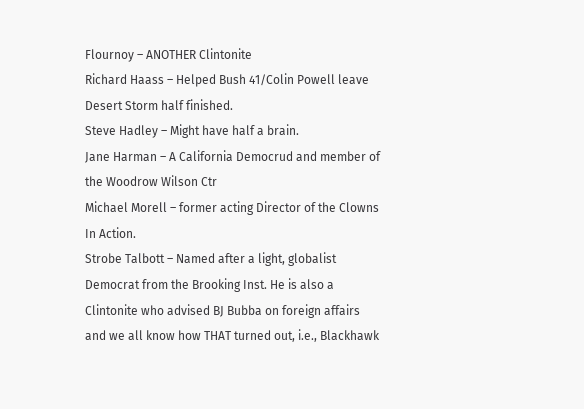Flournoy – ANOTHER Clintonite
Richard Haass – Helped Bush 41/Colin Powell leave Desert Storm half finished.
Steve Hadley – Might have half a brain.
Jane Harman – A California Democrud and member of the Woodrow Wilson Ctr
Michael Morell – former acting Director of the Clowns In Action.
Strobe Talbott – Named after a light, globalist Democrat from the Brooking Inst. He is also a Clintonite who advised BJ Bubba on foreign affairs and we all know how THAT turned out, i.e., Blackhawk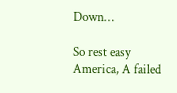Down…

So rest easy America, A failed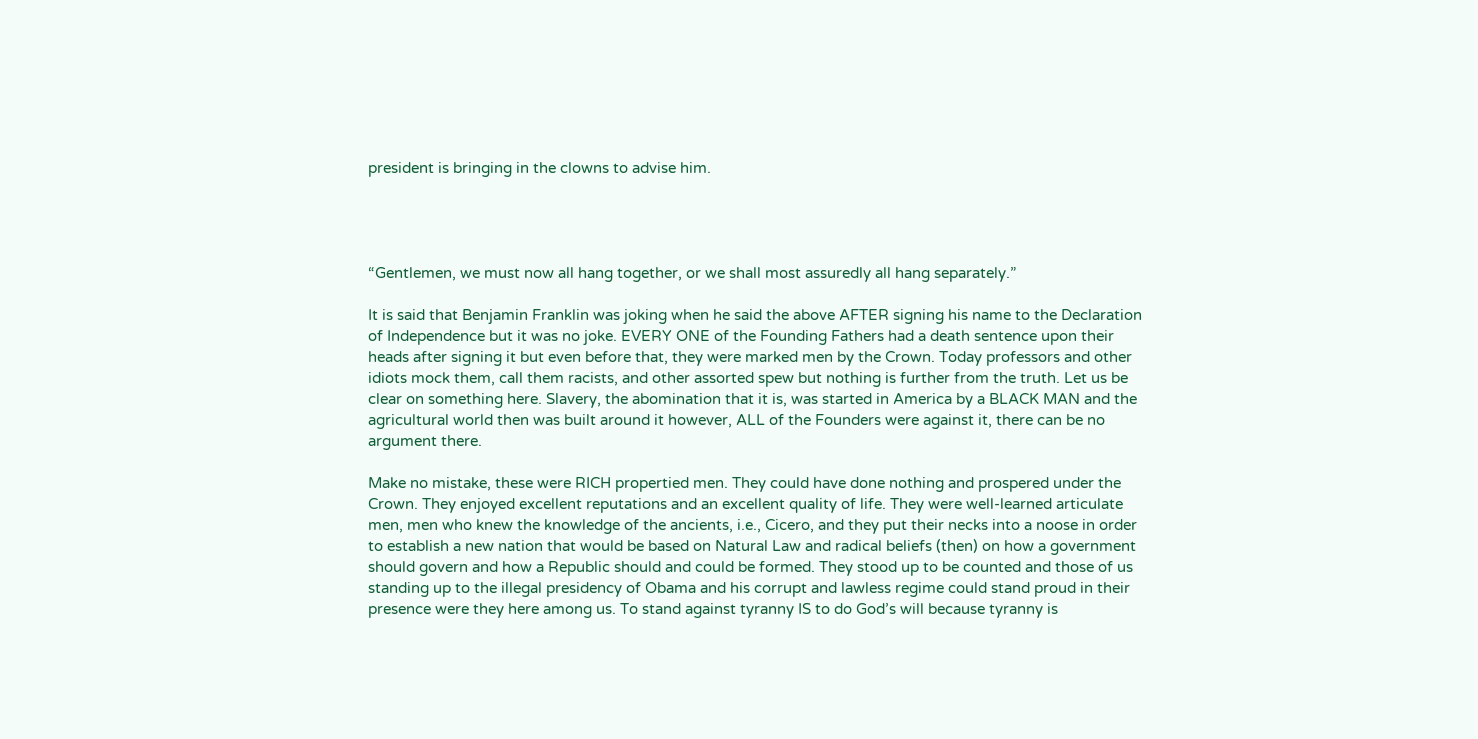president is bringing in the clowns to advise him.




“Gentlemen, we must now all hang together, or we shall most assuredly all hang separately.”

It is said that Benjamin Franklin was joking when he said the above AFTER signing his name to the Declaration of Independence but it was no joke. EVERY ONE of the Founding Fathers had a death sentence upon their heads after signing it but even before that, they were marked men by the Crown. Today professors and other idiots mock them, call them racists, and other assorted spew but nothing is further from the truth. Let us be clear on something here. Slavery, the abomination that it is, was started in America by a BLACK MAN and the agricultural world then was built around it however, ALL of the Founders were against it, there can be no argument there.

Make no mistake, these were RICH propertied men. They could have done nothing and prospered under the Crown. They enjoyed excellent reputations and an excellent quality of life. They were well-learned articulate men, men who knew the knowledge of the ancients, i.e., Cicero, and they put their necks into a noose in order to establish a new nation that would be based on Natural Law and radical beliefs (then) on how a government should govern and how a Republic should and could be formed. They stood up to be counted and those of us standing up to the illegal presidency of Obama and his corrupt and lawless regime could stand proud in their presence were they here among us. To stand against tyranny IS to do God’s will because tyranny is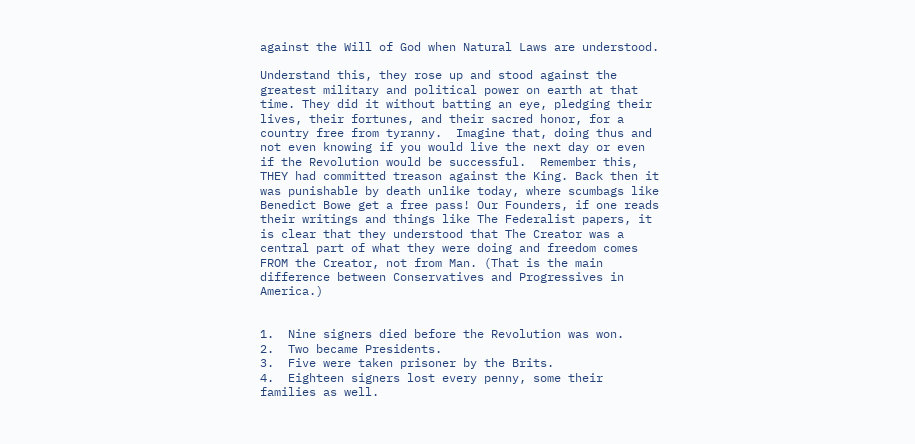against the Will of God when Natural Laws are understood.

Understand this, they rose up and stood against the greatest military and political power on earth at that time. They did it without batting an eye, pledging their lives, their fortunes, and their sacred honor, for a country free from tyranny.  Imagine that, doing thus and not even knowing if you would live the next day or even if the Revolution would be successful.  Remember this, THEY had committed treason against the King. Back then it was punishable by death unlike today, where scumbags like Benedict Bowe get a free pass! Our Founders, if one reads their writings and things like The Federalist papers, it is clear that they understood that The Creator was a central part of what they were doing and freedom comes FROM the Creator, not from Man. (That is the main difference between Conservatives and Progressives in America.)


1.  Nine signers died before the Revolution was won.
2.  Two became Presidents.
3.  Five were taken prisoner by the Brits.
4.  Eighteen signers lost every penny, some their families as well.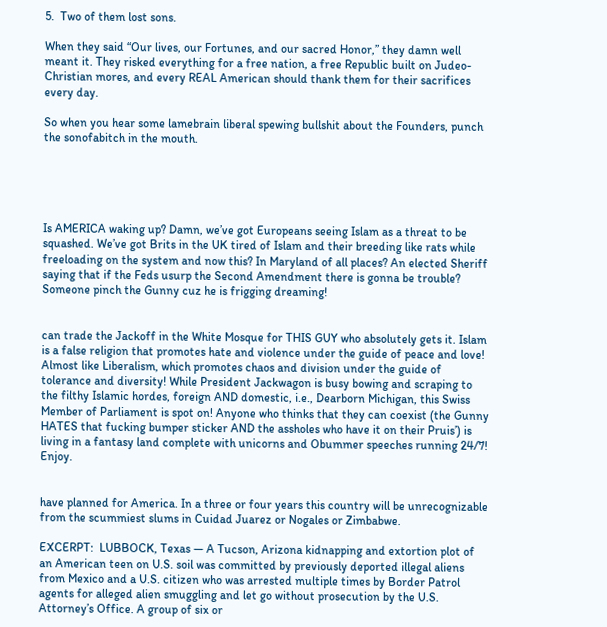5.  Two of them lost sons.

When they said “Our lives, our Fortunes, and our sacred Honor,” they damn well meant it. They risked everything for a free nation, a free Republic built on Judeo-Christian mores, and every REAL American should thank them for their sacrifices every day.

So when you hear some lamebrain liberal spewing bullshit about the Founders, punch the sonofabitch in the mouth.





Is AMERICA waking up? Damn, we’ve got Europeans seeing Islam as a threat to be squashed. We’ve got Brits in the UK tired of Islam and their breeding like rats while freeloading on the system and now this? In Maryland of all places? An elected Sheriff saying that if the Feds usurp the Second Amendment there is gonna be trouble? Someone pinch the Gunny cuz he is frigging dreaming!


can trade the Jackoff in the White Mosque for THIS GUY who absolutely gets it. Islam is a false religion that promotes hate and violence under the guide of peace and love! Almost like Liberalism, which promotes chaos and division under the guide of tolerance and diversity! While President Jackwagon is busy bowing and scraping to the filthy Islamic hordes, foreign AND domestic, i.e., Dearborn Michigan, this Swiss Member of Parliament is spot on! Anyone who thinks that they can coexist (the Gunny HATES that fucking bumper sticker AND the assholes who have it on their Pruis’) is living in a fantasy land complete with unicorns and Obummer speeches running 24/7! Enjoy.


have planned for America. In a three or four years this country will be unrecognizable from the scummiest slums in Cuidad Juarez or Nogales or Zimbabwe.

EXCERPT:  LUBBOCK, Texas — A Tucson, Arizona kidnapping and extortion plot of an American teen on U.S. soil was committed by previously deported illegal aliens from Mexico and a U.S. citizen who was arrested multiple times by Border Patrol agents for alleged alien smuggling and let go without prosecution by the U.S. Attorney’s Office. A group of six or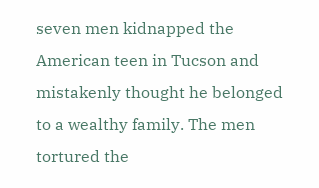seven men kidnapped the American teen in Tucson and mistakenly thought he belonged to a wealthy family. The men tortured the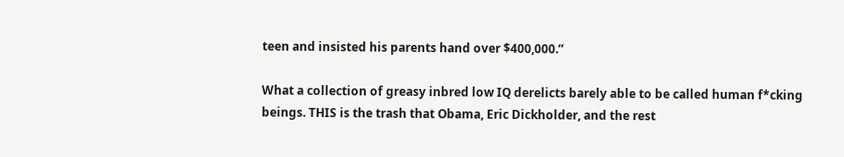teen and insisted his parents hand over $400,000.”

What a collection of greasy inbred low IQ derelicts barely able to be called human f*cking beings. THIS is the trash that Obama, Eric Dickholder, and the rest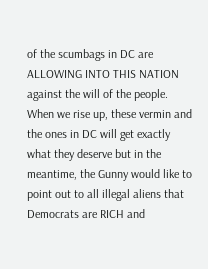of the scumbags in DC are ALLOWING INTO THIS NATION against the will of the people. When we rise up, these vermin and the ones in DC will get exactly what they deserve but in the meantime, the Gunny would like to point out to all illegal aliens that Democrats are RICH and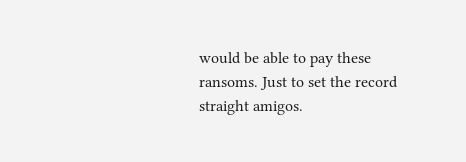would be able to pay these ransoms. Just to set the record straight amigos.